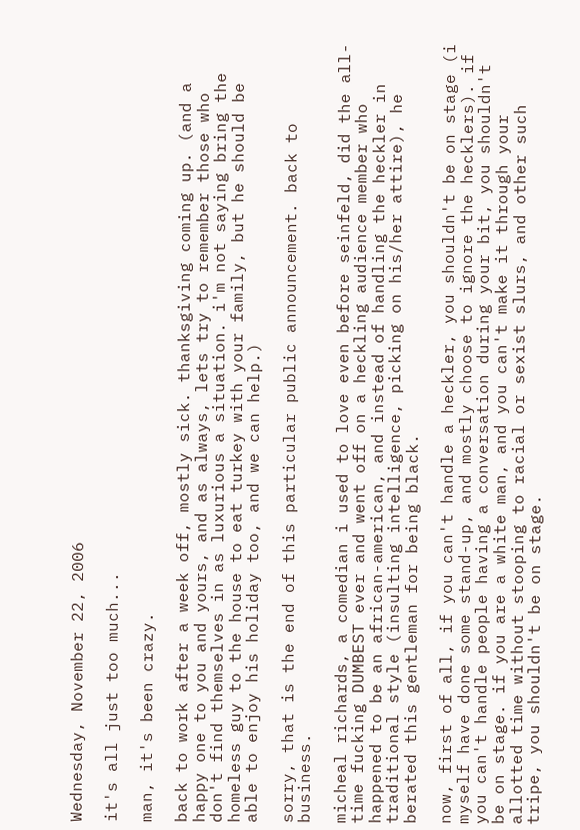Wednesday, November 22, 2006

it's all just too much...

man, it's been crazy.

back to work after a week off, mostly sick. thanksgiving coming up. (and a happy one to you and yours, and as always, lets try to remember those who don't find themselves in as luxurious a situation. i'm not saying bring the homeless guy to the house to eat turkey with your family, but he should be able to enjoy his holiday too, and we can help.)

sorry, that is the end of this particular public announcement. back to business.

micheal richards, a comedian i used to love even before seinfeld, did the all-time fucking DUMBEST ever and went off on a heckling audience member who happened to be an african-american, and instead of handling the heckler in traditional style (insulting intelligence, picking on his/her attire), he berated this gentleman for being black.

now, first of all, if you can't handle a heckler, you shouldn't be on stage (i myself have done some stand-up, and mostly choose to ignore the hecklers). if you can't handle people having a conversation during your bit, you shouldn't be on stage. if you are a white man, and you can't make it through your allotted time without stooping to racial or sexist slurs, and other such tripe, you shouldn't be on stage.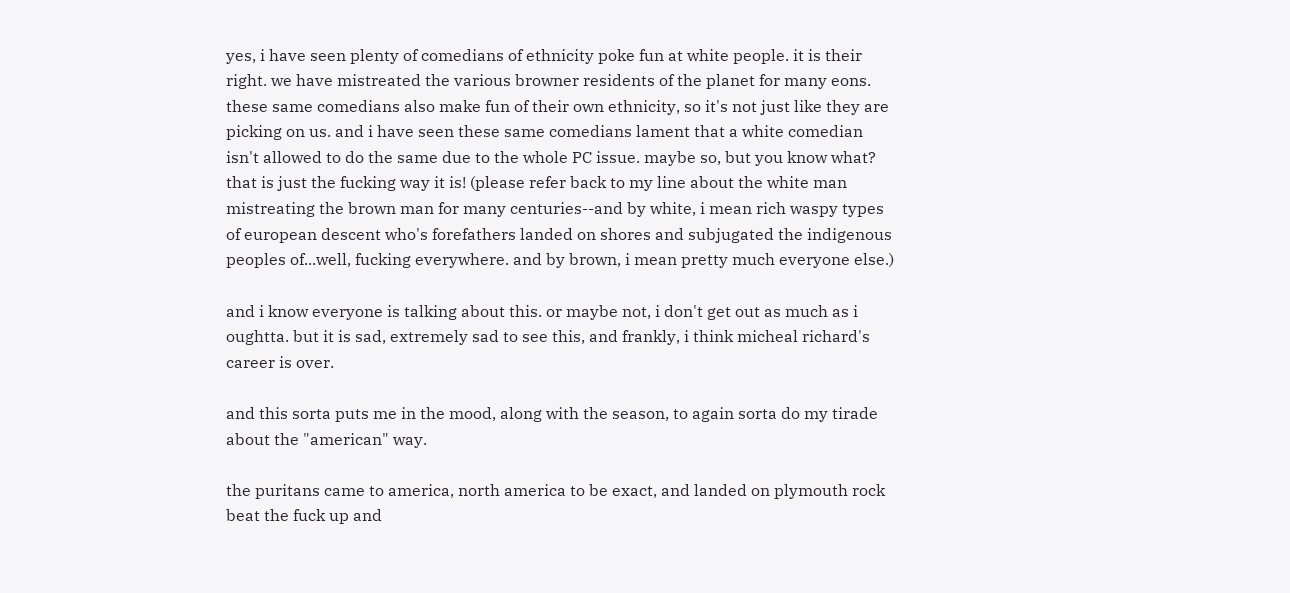yes, i have seen plenty of comedians of ethnicity poke fun at white people. it is their right. we have mistreated the various browner residents of the planet for many eons. these same comedians also make fun of their own ethnicity, so it's not just like they are picking on us. and i have seen these same comedians lament that a white comedian isn't allowed to do the same due to the whole PC issue. maybe so, but you know what? that is just the fucking way it is! (please refer back to my line about the white man mistreating the brown man for many centuries--and by white, i mean rich waspy types of european descent who's forefathers landed on shores and subjugated the indigenous peoples of...well, fucking everywhere. and by brown, i mean pretty much everyone else.)

and i know everyone is talking about this. or maybe not, i don't get out as much as i oughtta. but it is sad, extremely sad to see this, and frankly, i think micheal richard's career is over.

and this sorta puts me in the mood, along with the season, to again sorta do my tirade about the "american" way.

the puritans came to america, north america to be exact, and landed on plymouth rock beat the fuck up and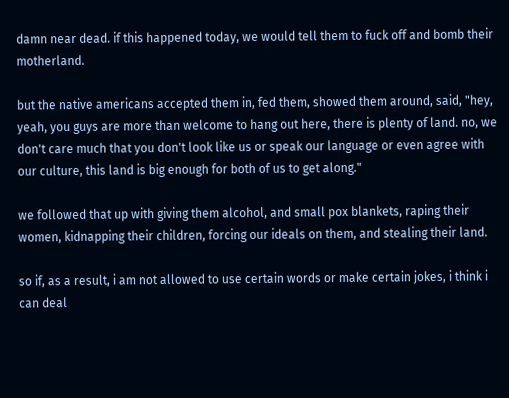damn near dead. if this happened today, we would tell them to fuck off and bomb their motherland.

but the native americans accepted them in, fed them, showed them around, said, "hey, yeah, you guys are more than welcome to hang out here, there is plenty of land. no, we don't care much that you don't look like us or speak our language or even agree with our culture, this land is big enough for both of us to get along."

we followed that up with giving them alcohol, and small pox blankets, raping their women, kidnapping their children, forcing our ideals on them, and stealing their land.

so if, as a result, i am not allowed to use certain words or make certain jokes, i think i can deal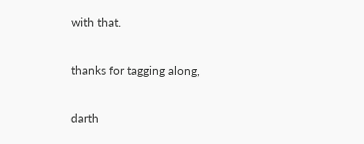with that.

thanks for tagging along,

darth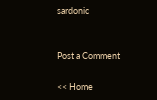sardonic


Post a Comment

<< Home